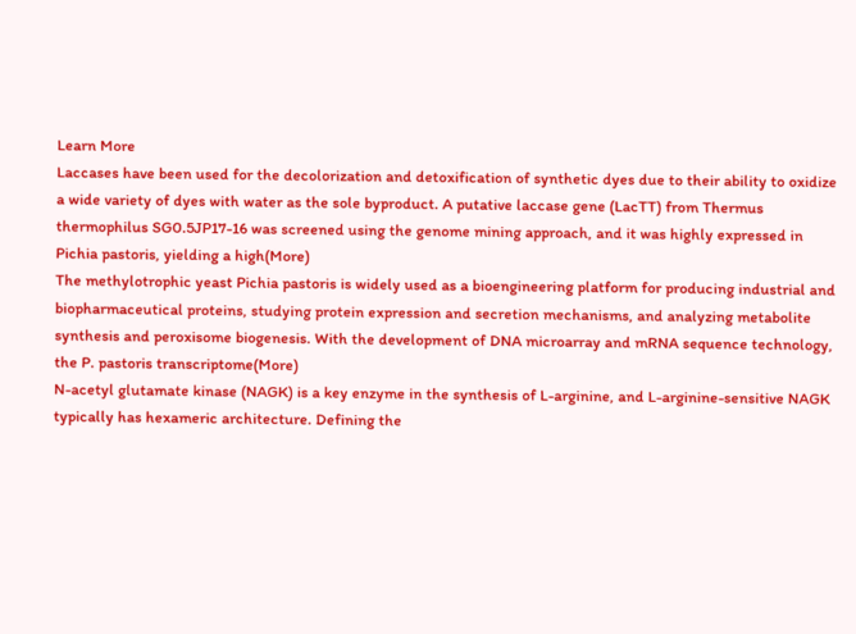Learn More
Laccases have been used for the decolorization and detoxification of synthetic dyes due to their ability to oxidize a wide variety of dyes with water as the sole byproduct. A putative laccase gene (LacTT) from Thermus thermophilus SG0.5JP17-16 was screened using the genome mining approach, and it was highly expressed in Pichia pastoris, yielding a high(More)
The methylotrophic yeast Pichia pastoris is widely used as a bioengineering platform for producing industrial and biopharmaceutical proteins, studying protein expression and secretion mechanisms, and analyzing metabolite synthesis and peroxisome biogenesis. With the development of DNA microarray and mRNA sequence technology, the P. pastoris transcriptome(More)
N-acetyl glutamate kinase (NAGK) is a key enzyme in the synthesis of L-arginine, and L-arginine-sensitive NAGK typically has hexameric architecture. Defining the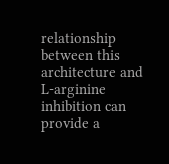relationship between this architecture and L-arginine inhibition can provide a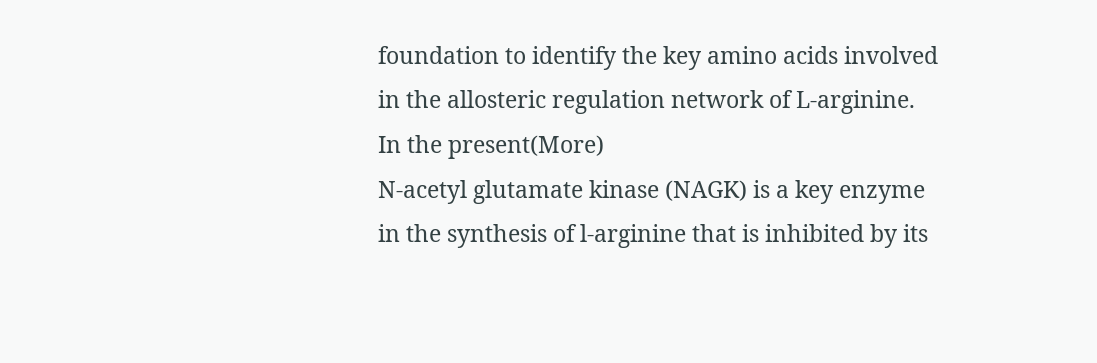foundation to identify the key amino acids involved in the allosteric regulation network of L-arginine. In the present(More)
N-acetyl glutamate kinase (NAGK) is a key enzyme in the synthesis of l-arginine that is inhibited by its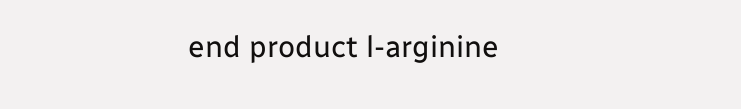end product l-arginine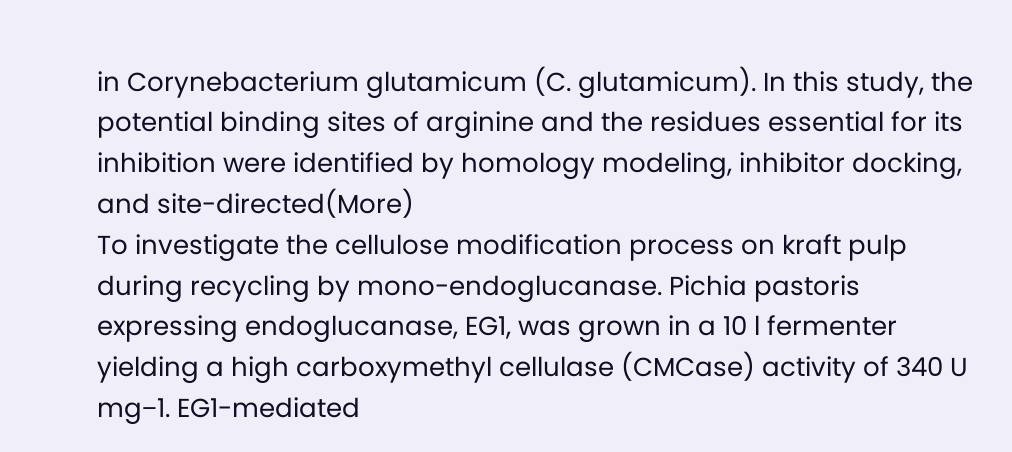in Corynebacterium glutamicum (C. glutamicum). In this study, the potential binding sites of arginine and the residues essential for its inhibition were identified by homology modeling, inhibitor docking, and site-directed(More)
To investigate the cellulose modification process on kraft pulp during recycling by mono-endoglucanase. Pichia pastoris expressing endoglucanase, EG1, was grown in a 10 l fermenter yielding a high carboxymethyl cellulase (CMCase) activity of 340 U mg−1. EG1-mediated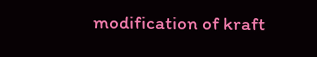modification of kraft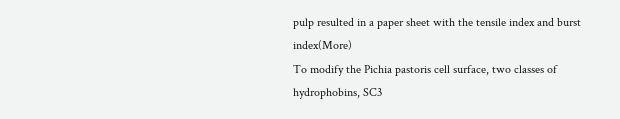pulp resulted in a paper sheet with the tensile index and burst index(More)
To modify the Pichia pastoris cell surface, two classes of hydrophobins, SC3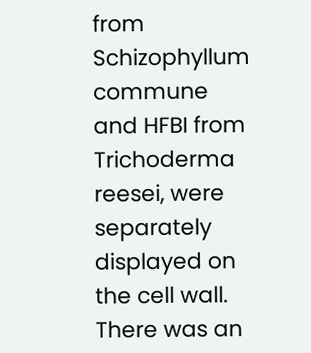from Schizophyllum commune and HFBI from Trichoderma reesei, were separately displayed on the cell wall. There was an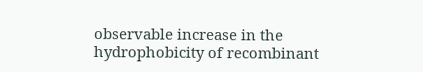observable increase in the hydrophobicity of recombinant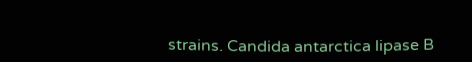strains. Candida antarctica lipase B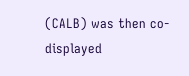(CALB) was then co-displayed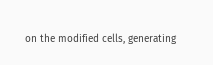on the modified cells, generating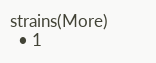strains(More)
  • 1